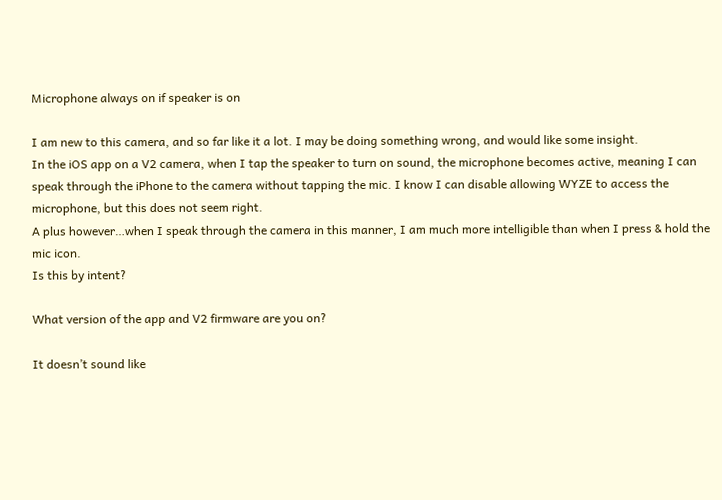Microphone always on if speaker is on

I am new to this camera, and so far like it a lot. I may be doing something wrong, and would like some insight.
In the iOS app on a V2 camera, when I tap the speaker to turn on sound, the microphone becomes active, meaning I can speak through the iPhone to the camera without tapping the mic. I know I can disable allowing WYZE to access the microphone, but this does not seem right.
A plus however…when I speak through the camera in this manner, I am much more intelligible than when I press & hold the mic icon.
Is this by intent?

What version of the app and V2 firmware are you on?

It doesn’t sound like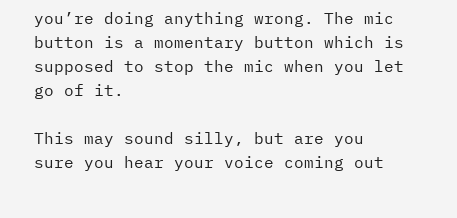you’re doing anything wrong. The mic button is a momentary button which is supposed to stop the mic when you let go of it.

This may sound silly, but are you sure you hear your voice coming out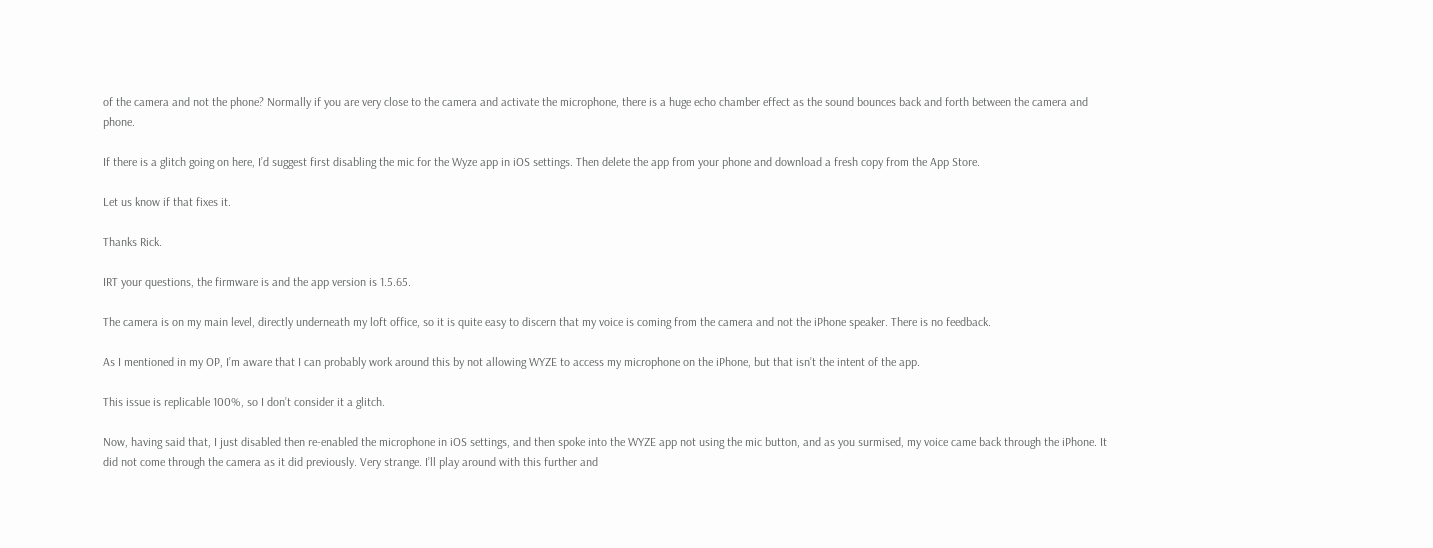of the camera and not the phone? Normally if you are very close to the camera and activate the microphone, there is a huge echo chamber effect as the sound bounces back and forth between the camera and phone.

If there is a glitch going on here, I’d suggest first disabling the mic for the Wyze app in iOS settings. Then delete the app from your phone and download a fresh copy from the App Store.

Let us know if that fixes it.

Thanks Rick.

IRT your questions, the firmware is and the app version is 1.5.65.

The camera is on my main level, directly underneath my loft office, so it is quite easy to discern that my voice is coming from the camera and not the iPhone speaker. There is no feedback.

As I mentioned in my OP, I’m aware that I can probably work around this by not allowing WYZE to access my microphone on the iPhone, but that isn’t the intent of the app.

This issue is replicable 100%, so I don’t consider it a glitch.

Now, having said that, I just disabled then re-enabled the microphone in iOS settings, and then spoke into the WYZE app not using the mic button, and as you surmised, my voice came back through the iPhone. It did not come through the camera as it did previously. Very strange. I’ll play around with this further and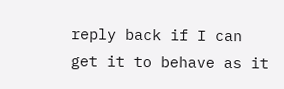reply back if I can get it to behave as it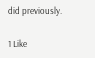did previously.

1 Like